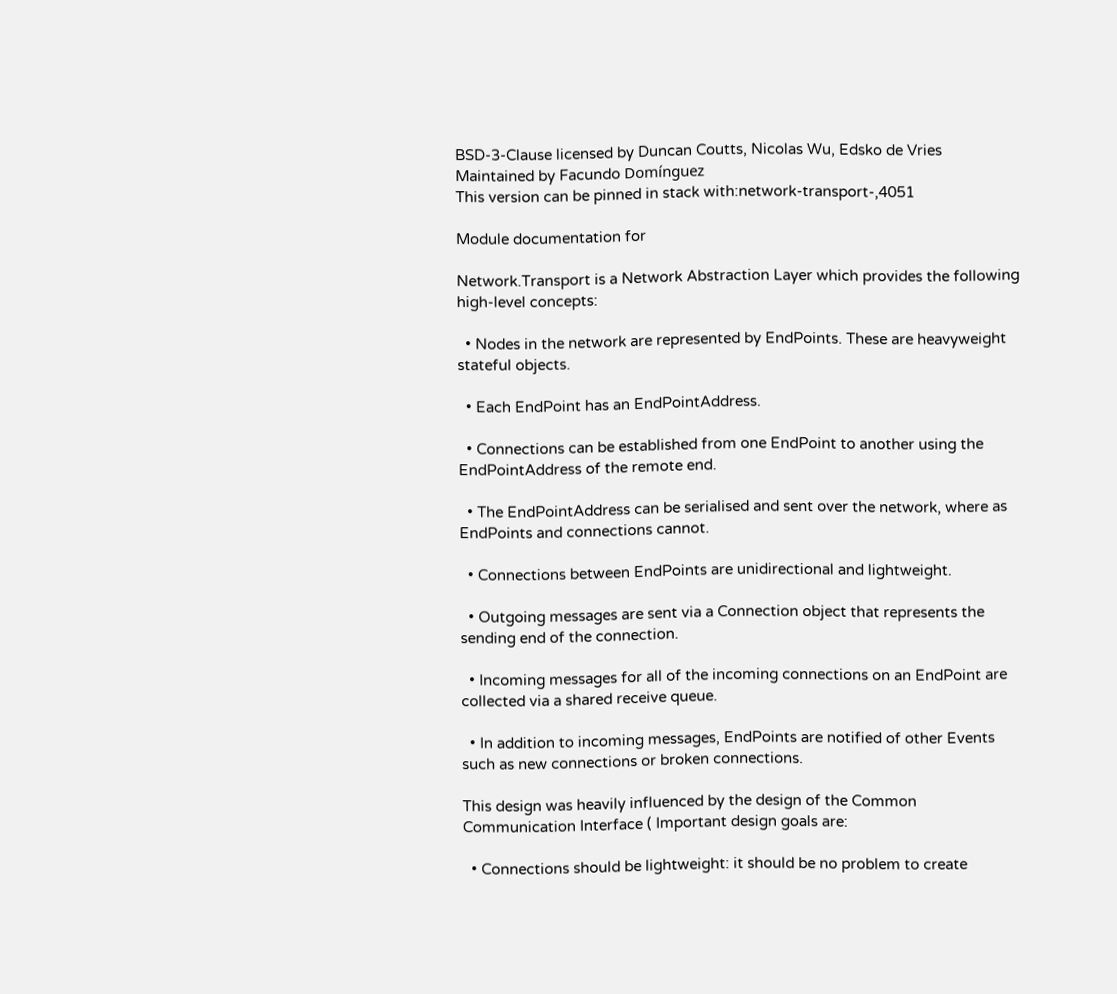BSD-3-Clause licensed by Duncan Coutts, Nicolas Wu, Edsko de Vries
Maintained by Facundo Domínguez
This version can be pinned in stack with:network-transport-,4051

Module documentation for

Network.Transport is a Network Abstraction Layer which provides the following high-level concepts:

  • Nodes in the network are represented by EndPoints. These are heavyweight stateful objects.

  • Each EndPoint has an EndPointAddress.

  • Connections can be established from one EndPoint to another using the EndPointAddress of the remote end.

  • The EndPointAddress can be serialised and sent over the network, where as EndPoints and connections cannot.

  • Connections between EndPoints are unidirectional and lightweight.

  • Outgoing messages are sent via a Connection object that represents the sending end of the connection.

  • Incoming messages for all of the incoming connections on an EndPoint are collected via a shared receive queue.

  • In addition to incoming messages, EndPoints are notified of other Events such as new connections or broken connections.

This design was heavily influenced by the design of the Common Communication Interface ( Important design goals are:

  • Connections should be lightweight: it should be no problem to create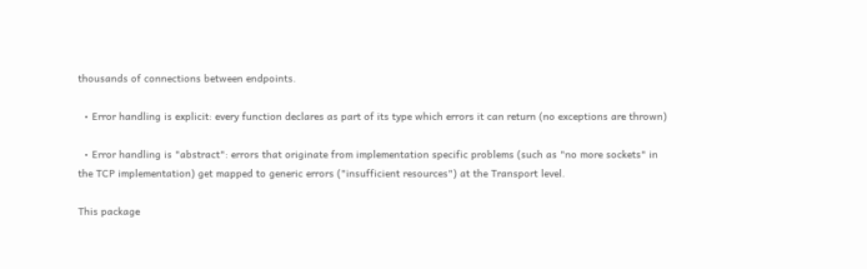thousands of connections between endpoints.

  • Error handling is explicit: every function declares as part of its type which errors it can return (no exceptions are thrown)

  • Error handling is "abstract": errors that originate from implementation specific problems (such as "no more sockets" in the TCP implementation) get mapped to generic errors ("insufficient resources") at the Transport level.

This package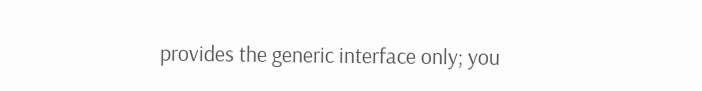provides the generic interface only; you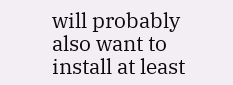will probably also want to install at least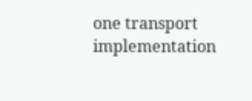one transport implementation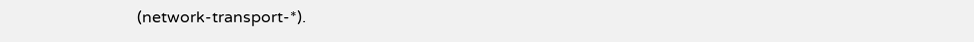(network-transport-*).